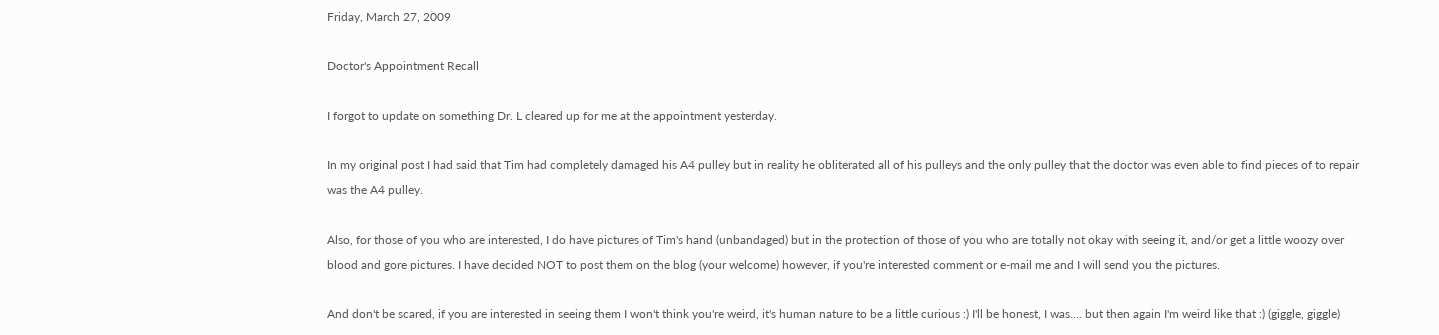Friday, March 27, 2009

Doctor's Appointment Recall

I forgot to update on something Dr. L cleared up for me at the appointment yesterday.

In my original post I had said that Tim had completely damaged his A4 pulley but in reality he obliterated all of his pulleys and the only pulley that the doctor was even able to find pieces of to repair was the A4 pulley.

Also, for those of you who are interested, I do have pictures of Tim's hand (unbandaged) but in the protection of those of you who are totally not okay with seeing it, and/or get a little woozy over blood and gore pictures. I have decided NOT to post them on the blog (your welcome) however, if you're interested comment or e-mail me and I will send you the pictures.

And don't be scared, if you are interested in seeing them I won't think you're weird, it's human nature to be a little curious :) I'll be honest, I was.... but then again I'm weird like that :) (giggle, giggle)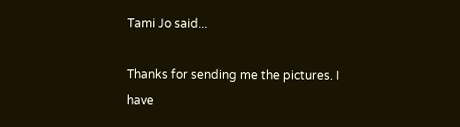Tami Jo said...

Thanks for sending me the pictures. I have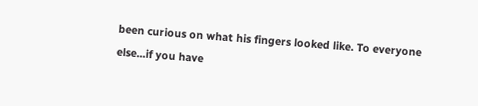been curious on what his fingers looked like. To everyone else...if you have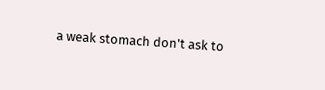a weak stomach don't ask to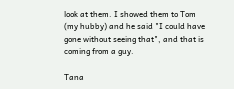look at them. I showed them to Tom (my hubby) and he said "I could have gone without seeing that", and that is coming from a guy.

Tana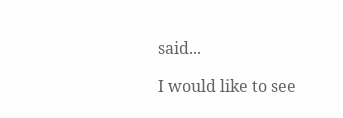said...

I would like to see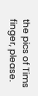the pics of Tims finger, please.